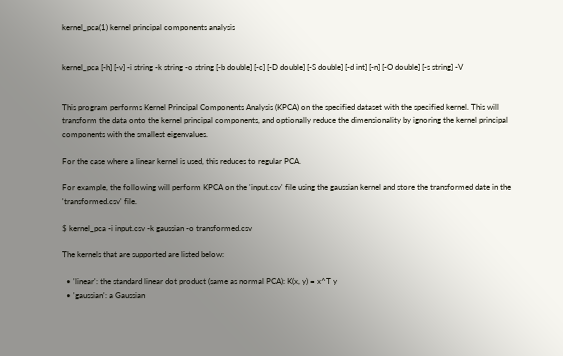kernel_pca(1) kernel principal components analysis


kernel_pca [-h] [-v] -i string -k string -o string [-b double] [-c] [-D double] [-S double] [-d int] [-n] [-O double] [-s string] -V


This program performs Kernel Principal Components Analysis (KPCA) on the specified dataset with the specified kernel. This will transform the data onto the kernel principal components, and optionally reduce the dimensionality by ignoring the kernel principal components with the smallest eigenvalues.

For the case where a linear kernel is used, this reduces to regular PCA.

For example, the following will perform KPCA on the 'input.csv' file using the gaussian kernel and store the transformed date in the 'transformed.csv' file.

$ kernel_pca -i input.csv -k gaussian -o transformed.csv

The kernels that are supported are listed below:

  • 'linear': the standard linear dot product (same as normal PCA): K(x, y) = x^T y
  • 'gaussian': a Gaussian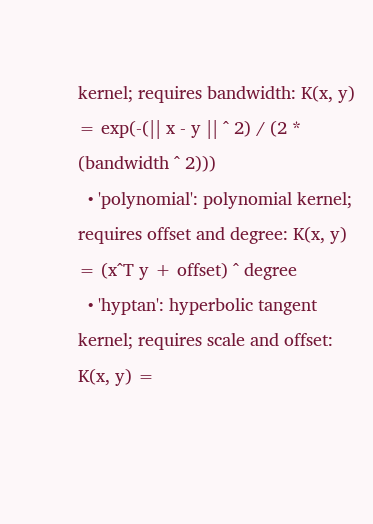kernel; requires bandwidth: K(x, y) = exp(-(|| x - y || ^ 2) / (2 * (bandwidth ^ 2)))
  • 'polynomial': polynomial kernel; requires offset and degree: K(x, y) = (x^T y + offset) ^ degree
  • 'hyptan': hyperbolic tangent kernel; requires scale and offset: K(x, y) =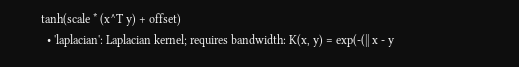tanh(scale * (x^T y) + offset)
  • 'laplacian': Laplacian kernel; requires bandwidth: K(x, y) = exp(-(|| x - y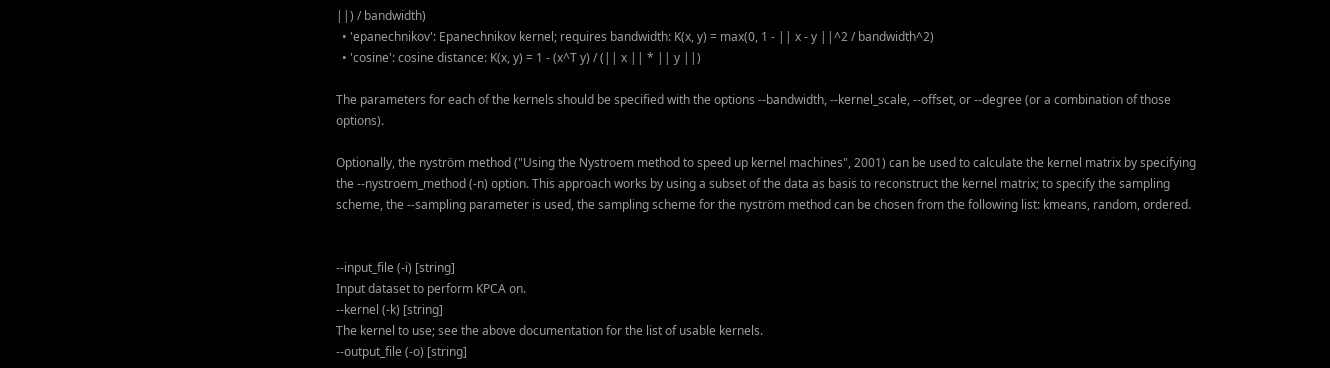||) / bandwidth)
  • 'epanechnikov': Epanechnikov kernel; requires bandwidth: K(x, y) = max(0, 1 - || x - y ||^2 / bandwidth^2)
  • 'cosine': cosine distance: K(x, y) = 1 - (x^T y) / (|| x || * || y ||)

The parameters for each of the kernels should be specified with the options --bandwidth, --kernel_scale, --offset, or --degree (or a combination of those options).

Optionally, the nyström method ("Using the Nystroem method to speed up kernel machines", 2001) can be used to calculate the kernel matrix by specifying the --nystroem_method (-n) option. This approach works by using a subset of the data as basis to reconstruct the kernel matrix; to specify the sampling scheme, the --sampling parameter is used, the sampling scheme for the nyström method can be chosen from the following list: kmeans, random, ordered.


--input_file (-i) [string]
Input dataset to perform KPCA on.
--kernel (-k) [string]
The kernel to use; see the above documentation for the list of usable kernels.
--output_file (-o) [string]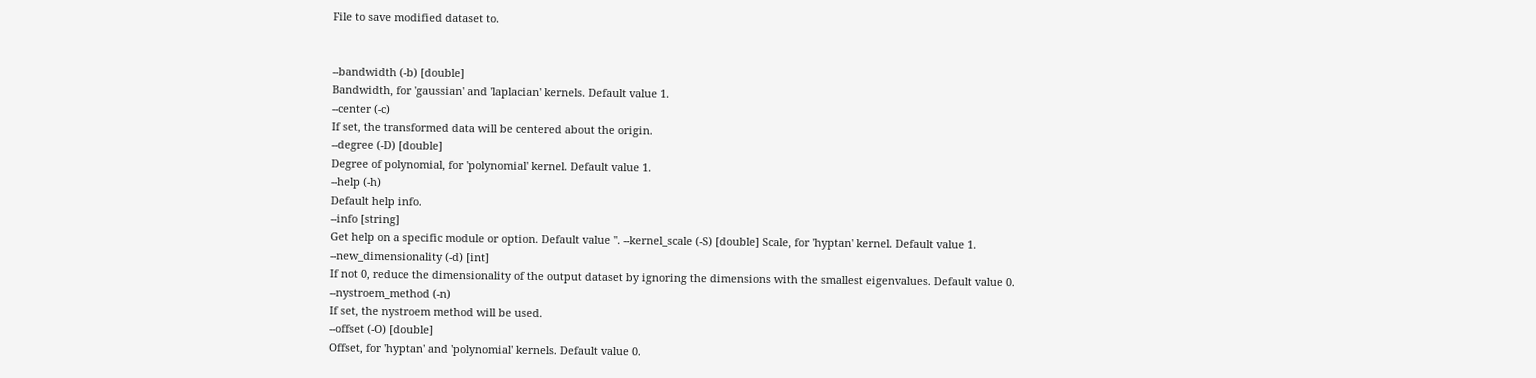File to save modified dataset to.


--bandwidth (-b) [double]
Bandwidth, for 'gaussian' and 'laplacian' kernels. Default value 1.
--center (-c)
If set, the transformed data will be centered about the origin.
--degree (-D) [double]
Degree of polynomial, for 'polynomial' kernel. Default value 1.
--help (-h)
Default help info.
--info [string]
Get help on a specific module or option. Default value ''. --kernel_scale (-S) [double] Scale, for 'hyptan' kernel. Default value 1.
--new_dimensionality (-d) [int]
If not 0, reduce the dimensionality of the output dataset by ignoring the dimensions with the smallest eigenvalues. Default value 0.
--nystroem_method (-n)
If set, the nystroem method will be used.
--offset (-O) [double]
Offset, for 'hyptan' and 'polynomial' kernels. Default value 0.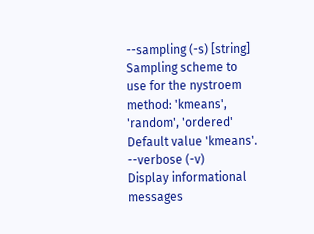--sampling (-s) [string]
Sampling scheme to use for the nystroem method: 'kmeans', 'random', 'ordered' Default value 'kmeans'.
--verbose (-v)
Display informational messages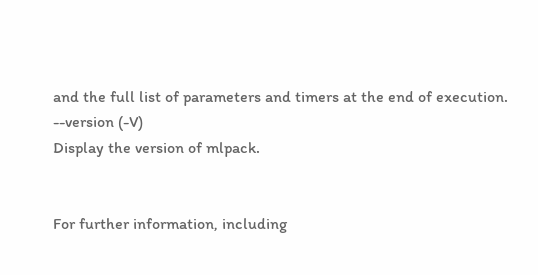and the full list of parameters and timers at the end of execution.
--version (-V)
Display the version of mlpack.


For further information, including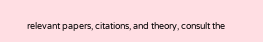relevant papers, citations, and theory, consult the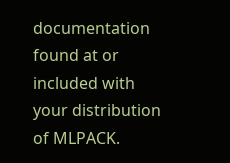documentation found at or included with your distribution of MLPACK.